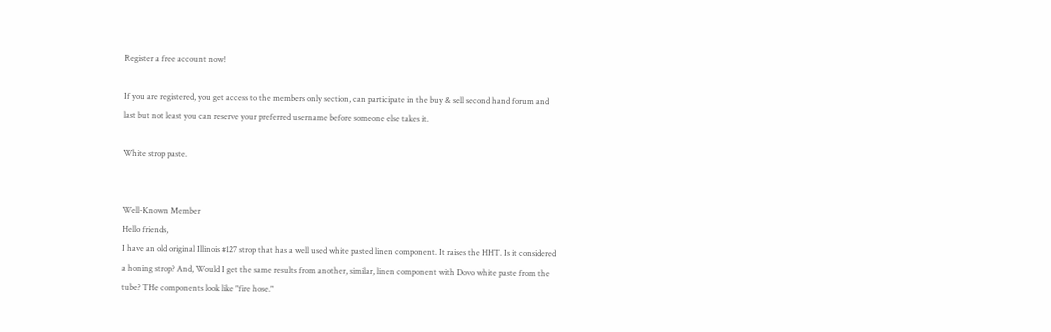Register a free account now!

If you are registered, you get access to the members only section, can participate in the buy & sell second hand forum and last but not least you can reserve your preferred username before someone else takes it.

White strop paste.


Well-Known Member
Hello friends,
I have an old original Illinois #127 strop that has a well used white pasted linen component. It raises the HHT. Is it considered a honing strop? And, Would I get the same results from another, similar, linen component with Dovo white paste from the tube? THe components look like "fire hose."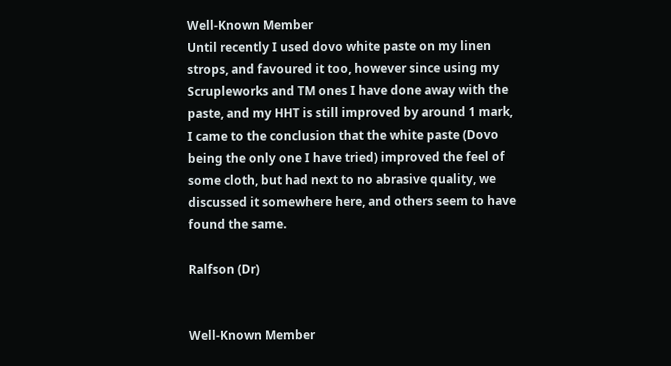Well-Known Member
Until recently I used dovo white paste on my linen strops, and favoured it too, however since using my Scrupleworks and TM ones I have done away with the paste, and my HHT is still improved by around 1 mark, I came to the conclusion that the white paste (Dovo being the only one I have tried) improved the feel of some cloth, but had next to no abrasive quality, we discussed it somewhere here, and others seem to have found the same.

Ralfson (Dr)


Well-Known Member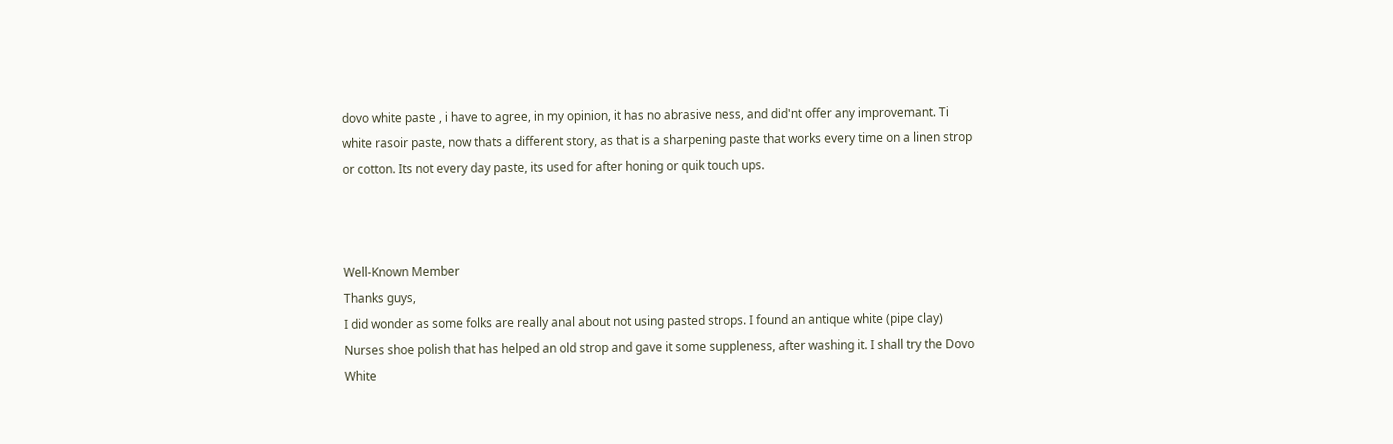dovo white paste , i have to agree, in my opinion, it has no abrasive ness, and did'nt offer any improvemant. Ti white rasoir paste, now thats a different story, as that is a sharpening paste that works every time on a linen strop or cotton. Its not every day paste, its used for after honing or quik touch ups.



Well-Known Member
Thanks guys,
I did wonder as some folks are really anal about not using pasted strops. I found an antique white (pipe clay) Nurses shoe polish that has helped an old strop and gave it some suppleness, after washing it. I shall try the Dovo White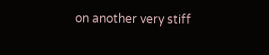on another very stiff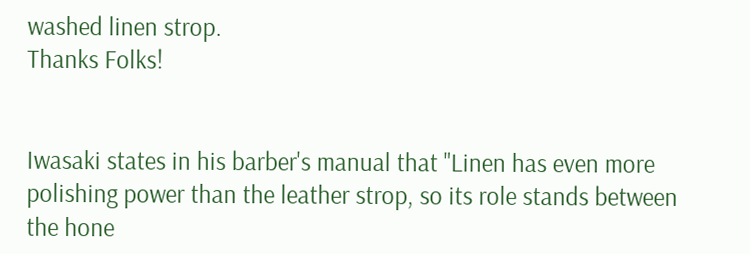washed linen strop.
Thanks Folks!


Iwasaki states in his barber's manual that "Linen has even more polishing power than the leather strop, so its role stands between the hone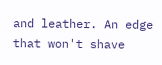and leather. An edge that won't shave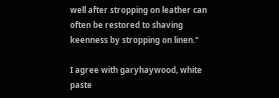well after stropping on leather can often be restored to shaving
keenness by stropping on linen."

I agree with garyhaywood, white paste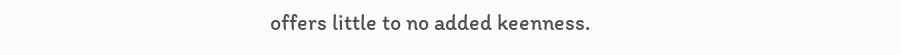offers little to no added keenness.